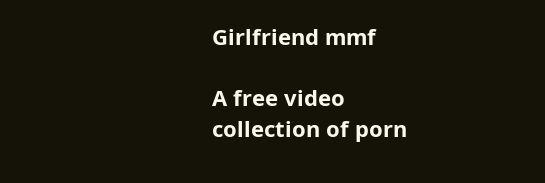Girlfriend mmf

A free video collection of porn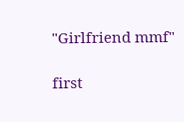"Girlfriend mmf"

first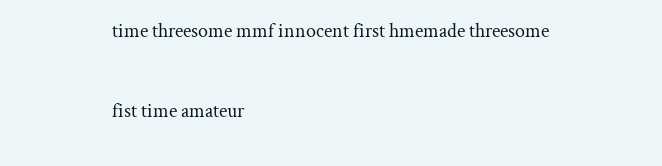time threesome mmf innocent first hmemade threesome

fist time amateur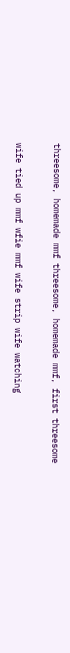threesome, homemade mmf threesome, homemade mmf, first threesome

wife tied up mmf wfie mmf wife strip wife watching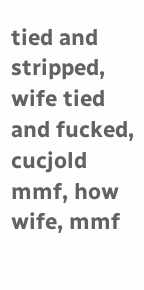tied and stripped, wife tied and fucked, cucjold mmf, how wife, mmf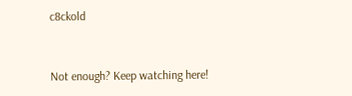c8ckold


Not enough? Keep watching here!